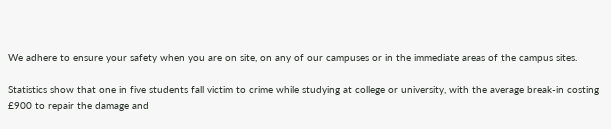We adhere to ensure your safety when you are on site, on any of our campuses or in the immediate areas of the campus sites.

Statistics show that one in five students fall victim to crime while studying at college or university, with the average break-in costing £900 to repair the damage and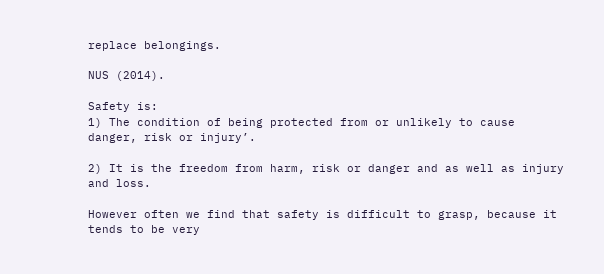replace belongings.

NUS (2014).

Safety is:
1) The condition of being protected from or unlikely to cause danger, risk or injury’.

2) It is the freedom from harm, risk or danger and as well as injury and loss.

However often we find that safety is difficult to grasp, because it tends to be very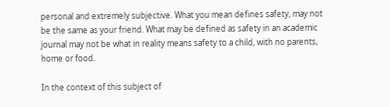personal and extremely subjective. What you mean defines safety, may not be the same as your friend. What may be defined as safety in an academic journal may not be what in reality means safety to a child, with no parents, home or food.

In the context of this subject of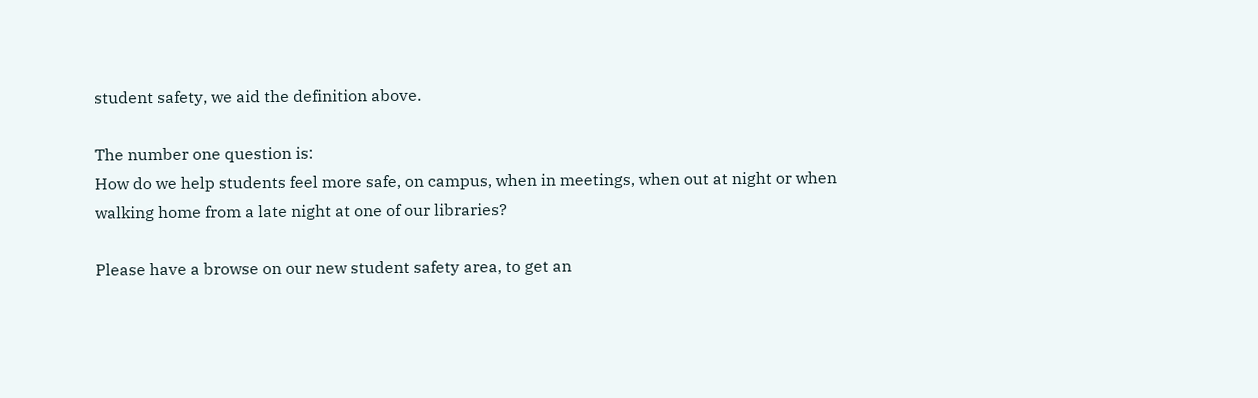student safety, we aid the definition above.

The number one question is:
How do we help students feel more safe, on campus, when in meetings, when out at night or when walking home from a late night at one of our libraries?

Please have a browse on our new student safety area, to get an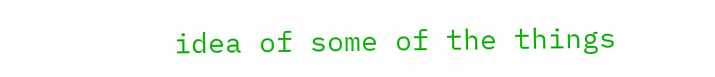idea of some of the things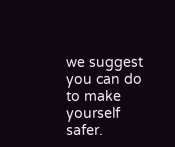we suggest you can do to make yourself safer.